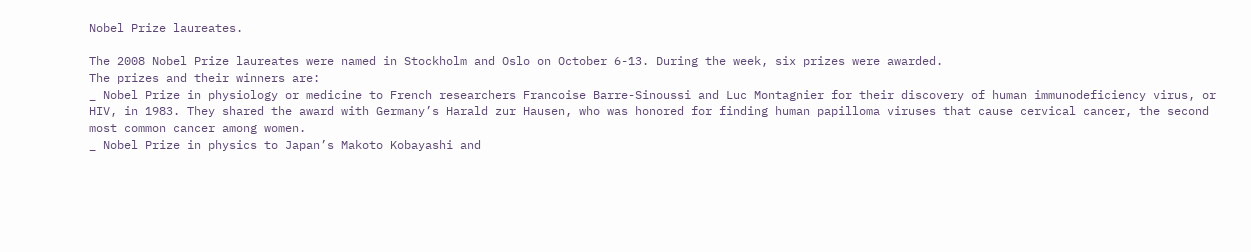Nobel Prize laureates.

The 2008 Nobel Prize laureates were named in Stockholm and Oslo on October 6-13. During the week, six prizes were awarded.
The prizes and their winners are:
_ Nobel Prize in physiology or medicine to French researchers Francoise Barre-Sinoussi and Luc Montagnier for their discovery of human immunodeficiency virus, or HIV, in 1983. They shared the award with Germany’s Harald zur Hausen, who was honored for finding human papilloma viruses that cause cervical cancer, the second most common cancer among women.
_ Nobel Prize in physics to Japan’s Makoto Kobayashi and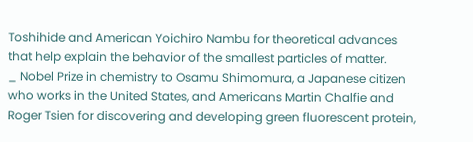Toshihide and American Yoichiro Nambu for theoretical advances that help explain the behavior of the smallest particles of matter.
_ Nobel Prize in chemistry to Osamu Shimomura, a Japanese citizen who works in the United States, and Americans Martin Chalfie and Roger Tsien for discovering and developing green fluorescent protein,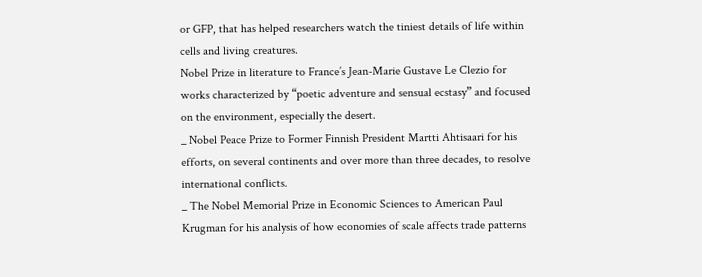or GFP, that has helped researchers watch the tiniest details of life within cells and living creatures.
Nobel Prize in literature to France’s Jean-Marie Gustave Le Clezio for works characterized by “poetic adventure and sensual ecstasy” and focused on the environment, especially the desert.
_ Nobel Peace Prize to Former Finnish President Martti Ahtisaari for his efforts, on several continents and over more than three decades, to resolve international conflicts.
_ The Nobel Memorial Prize in Economic Sciences to American Paul Krugman for his analysis of how economies of scale affects trade patterns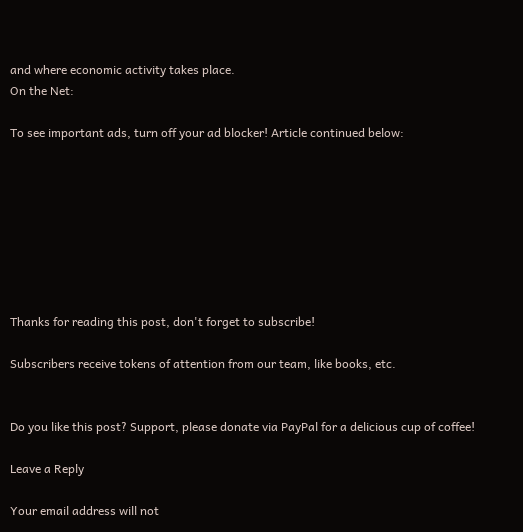and where economic activity takes place.
On the Net:

To see important ads, turn off your ad blocker! Article continued below:








Thanks for reading this post, don't forget to subscribe!

Subscribers receive tokens of attention from our team, like books, etc.


Do you like this post? Support, please donate via PayPal for a delicious cup of coffee!

Leave a Reply

Your email address will not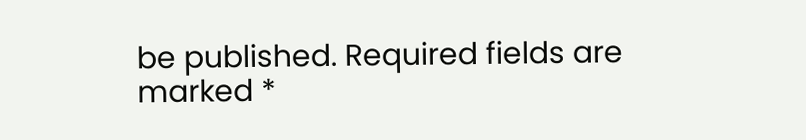be published. Required fields are marked *